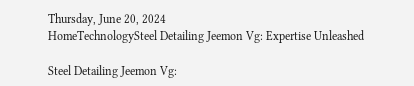Thursday, June 20, 2024
HomeTechnologySteel Detailing Jeemon Vg: Expertise Unleashed

Steel Detailing Jeemon Vg: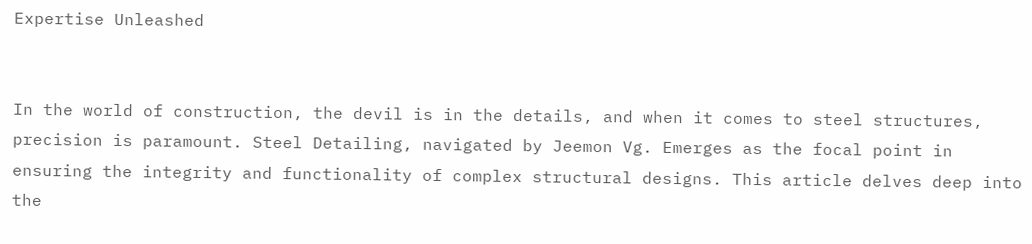Expertise Unleashed


In the world of construction, the devil is in the details, and when it comes to steel structures, precision is paramount. Steel Detailing, navigated by Jeemon Vg. Emerges as the focal point in ensuring the integrity and functionality of complex structural designs. This article delves deep into the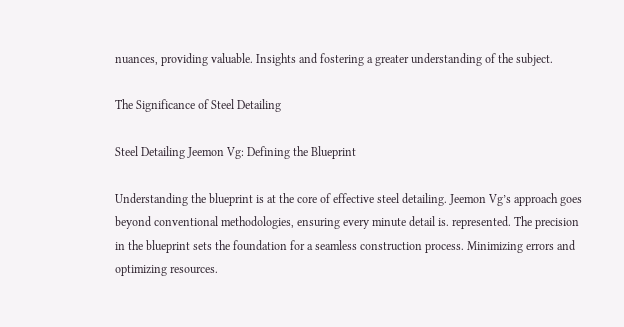nuances, providing valuable. Insights and fostering a greater understanding of the subject.

The Significance of Steel Detailing

Steel Detailing Jeemon Vg: Defining the Blueprint

Understanding the blueprint is at the core of effective steel detailing. Jeemon Vg’s approach goes beyond conventional methodologies, ensuring every minute detail is. represented. The precision in the blueprint sets the foundation for a seamless construction process. Minimizing errors and optimizing resources.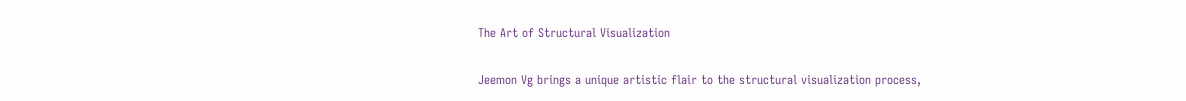The Art of Structural Visualization

Jeemon Vg brings a unique artistic flair to the structural visualization process,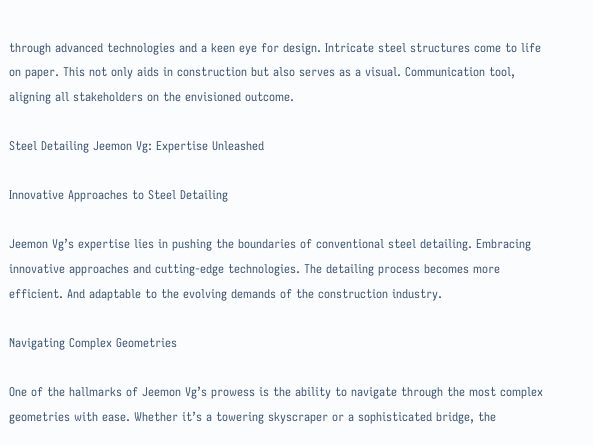through advanced technologies and a keen eye for design. Intricate steel structures come to life on paper. This not only aids in construction but also serves as a visual. Communication tool, aligning all stakeholders on the envisioned outcome.

Steel Detailing Jeemon Vg: Expertise Unleashed

Innovative Approaches to Steel Detailing

Jeemon Vg’s expertise lies in pushing the boundaries of conventional steel detailing. Embracing innovative approaches and cutting-edge technologies. The detailing process becomes more efficient. And adaptable to the evolving demands of the construction industry.

Navigating Complex Geometries

One of the hallmarks of Jeemon Vg’s prowess is the ability to navigate through the most complex geometries with ease. Whether it’s a towering skyscraper or a sophisticated bridge, the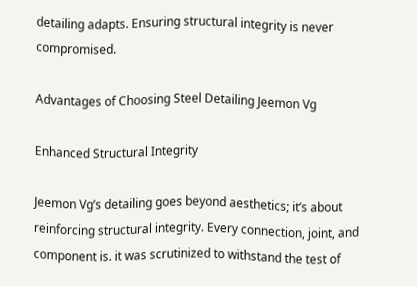detailing adapts. Ensuring structural integrity is never compromised.

Advantages of Choosing Steel Detailing Jeemon Vg

Enhanced Structural Integrity

Jeemon Vg’s detailing goes beyond aesthetics; it’s about reinforcing structural integrity. Every connection, joint, and component is. it was scrutinized to withstand the test of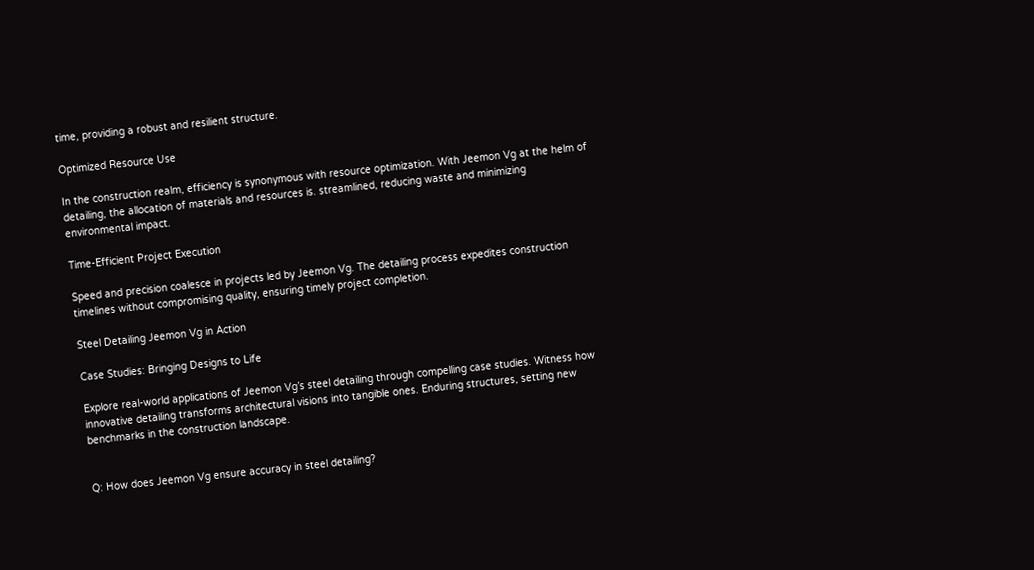time, providing a robust and resilient structure.

Optimized Resource Use

In the construction realm, efficiency is synonymous with resource optimization. With Jeemon Vg at the helm of detailing, the allocation of materials and resources is. streamlined, reducing waste and minimizing environmental impact.

Time-Efficient Project Execution

Speed and precision coalesce in projects led by Jeemon Vg. The detailing process expedites construction timelines without compromising quality, ensuring timely project completion.

Steel Detailing Jeemon Vg in Action

Case Studies: Bringing Designs to Life

Explore real-world applications of Jeemon Vg’s steel detailing through compelling case studies. Witness how innovative detailing transforms architectural visions into tangible ones. Enduring structures, setting new benchmarks in the construction landscape.


Q: How does Jeemon Vg ensure accuracy in steel detailing?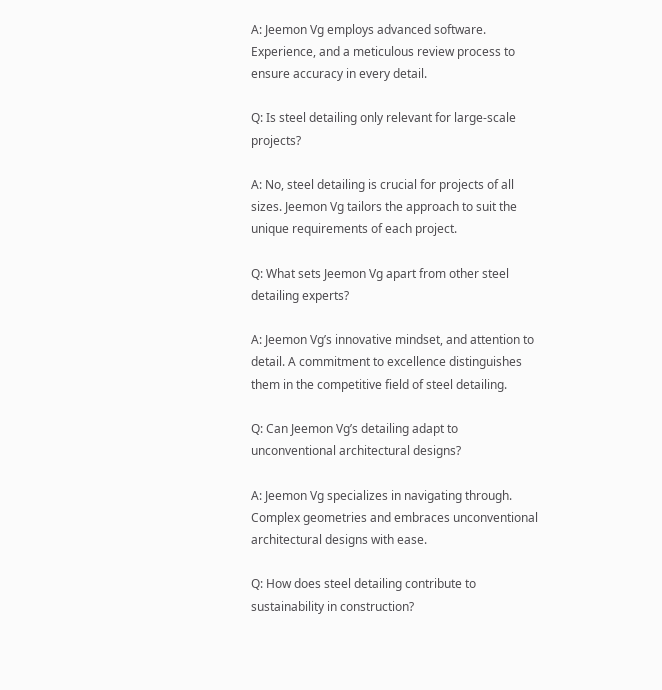A: Jeemon Vg employs advanced software. Experience, and a meticulous review process to ensure accuracy in every detail.

Q: Is steel detailing only relevant for large-scale projects?

A: No, steel detailing is crucial for projects of all sizes. Jeemon Vg tailors the approach to suit the unique requirements of each project.

Q: What sets Jeemon Vg apart from other steel detailing experts?

A: Jeemon Vg’s innovative mindset, and attention to detail. A commitment to excellence distinguishes them in the competitive field of steel detailing.

Q: Can Jeemon Vg’s detailing adapt to unconventional architectural designs?

A: Jeemon Vg specializes in navigating through. Complex geometries and embraces unconventional architectural designs with ease.

Q: How does steel detailing contribute to sustainability in construction?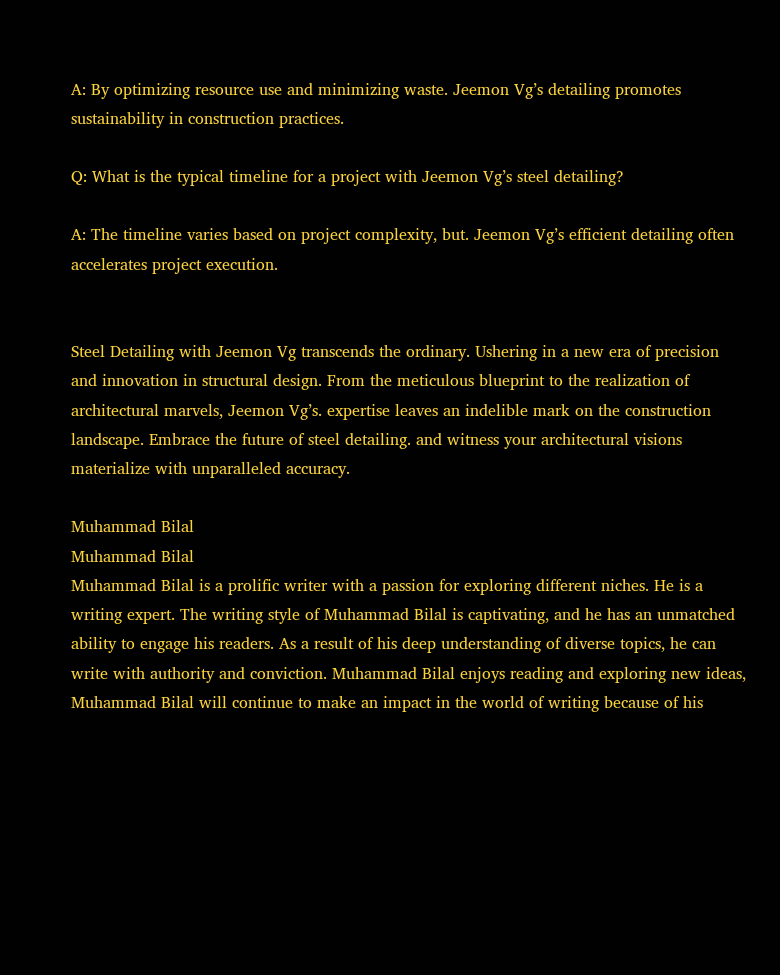A: By optimizing resource use and minimizing waste. Jeemon Vg’s detailing promotes sustainability in construction practices.

Q: What is the typical timeline for a project with Jeemon Vg’s steel detailing?

A: The timeline varies based on project complexity, but. Jeemon Vg’s efficient detailing often accelerates project execution.


Steel Detailing with Jeemon Vg transcends the ordinary. Ushering in a new era of precision and innovation in structural design. From the meticulous blueprint to the realization of architectural marvels, Jeemon Vg’s. expertise leaves an indelible mark on the construction landscape. Embrace the future of steel detailing. and witness your architectural visions materialize with unparalleled accuracy.

Muhammad Bilal
Muhammad Bilal
Muhammad Bilal is a prolific writer with a passion for exploring different niches. He is a writing expert. The writing style of Muhammad Bilal is captivating, and he has an unmatched ability to engage his readers. As a result of his deep understanding of diverse topics, he can write with authority and conviction. Muhammad Bilal enjoys reading and exploring new ideas, Muhammad Bilal will continue to make an impact in the world of writing because of his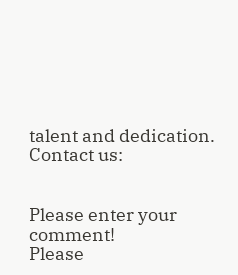talent and dedication. Contact us:


Please enter your comment!
Please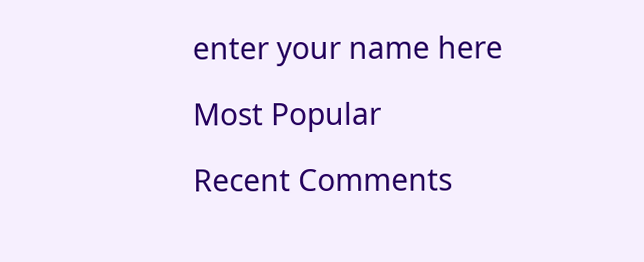enter your name here

Most Popular

Recent Comments